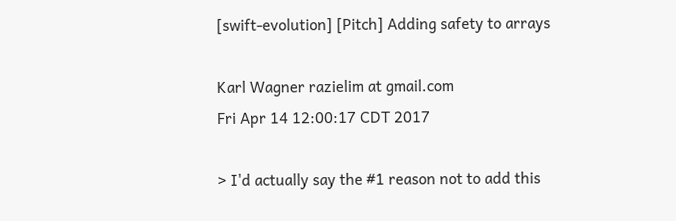[swift-evolution] [Pitch] Adding safety to arrays

Karl Wagner razielim at gmail.com
Fri Apr 14 12:00:17 CDT 2017

> I'd actually say the #1 reason not to add this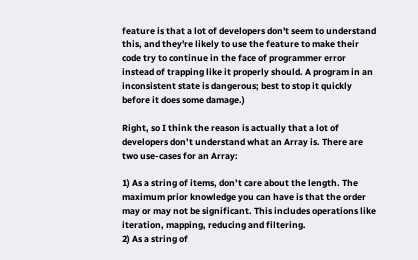feature is that a lot of developers don't seem to understand this, and they're likely to use the feature to make their code try to continue in the face of programmer error instead of trapping like it properly should. A program in an inconsistent state is dangerous; best to stop it quickly before it does some damage.)

Right, so I think the reason is actually that a lot of developers don’t understand what an Array is. There are two use-cases for an Array:

1) As a string of items, don’t care about the length. The maximum prior knowledge you can have is that the order may or may not be significant. This includes operations like iteration, mapping, reducing and filtering.
2) As a string of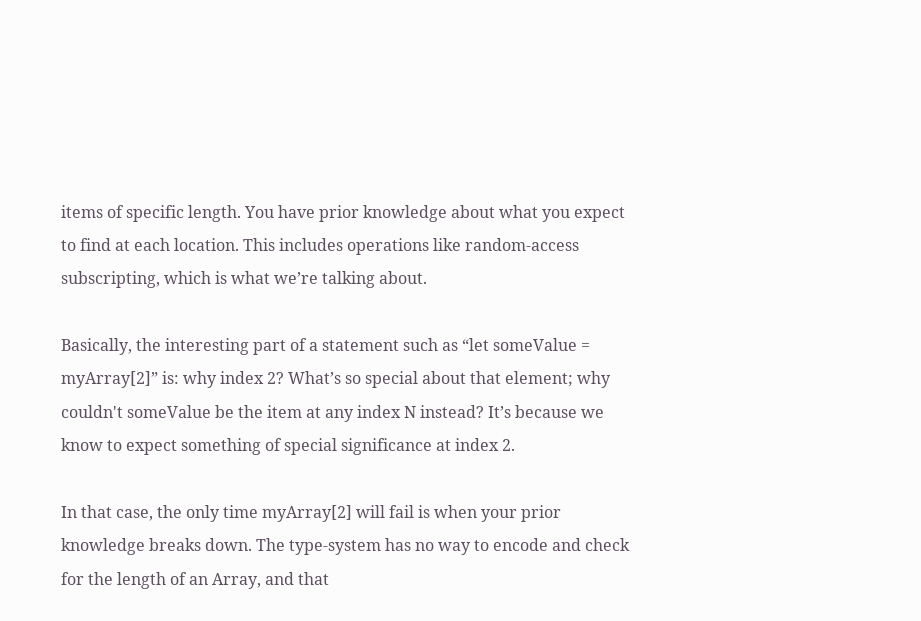items of specific length. You have prior knowledge about what you expect to find at each location. This includes operations like random-access subscripting, which is what we’re talking about.

Basically, the interesting part of a statement such as “let someValue = myArray[2]” is: why index 2? What’s so special about that element; why couldn't someValue be the item at any index N instead? It’s because we know to expect something of special significance at index 2.

In that case, the only time myArray[2] will fail is when your prior knowledge breaks down. The type-system has no way to encode and check for the length of an Array, and that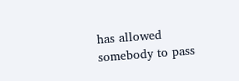has allowed somebody to pass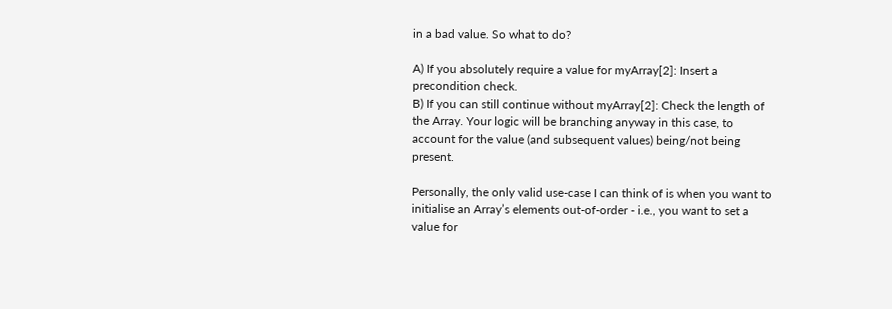in a bad value. So what to do?

A) If you absolutely require a value for myArray[2]: Insert a precondition check.
B) If you can still continue without myArray[2]: Check the length of the Array. Your logic will be branching anyway in this case, to account for the value (and subsequent values) being/not being present.

Personally, the only valid use-case I can think of is when you want to initialise an Array’s elements out-of-order - i.e., you want to set a value for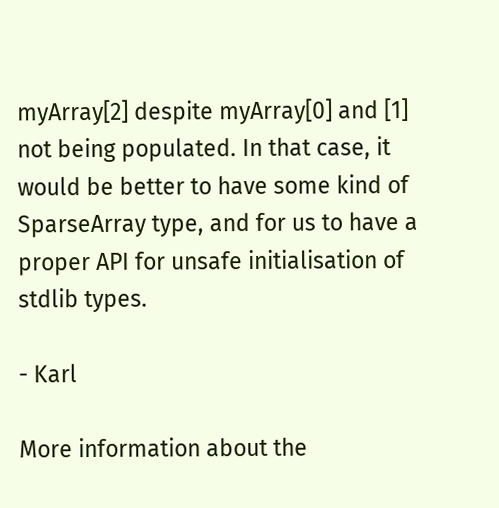myArray[2] despite myArray[0] and [1] not being populated. In that case, it would be better to have some kind of SparseArray type, and for us to have a proper API for unsafe initialisation of stdlib types.

- Karl

More information about the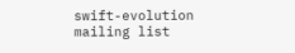swift-evolution mailing list